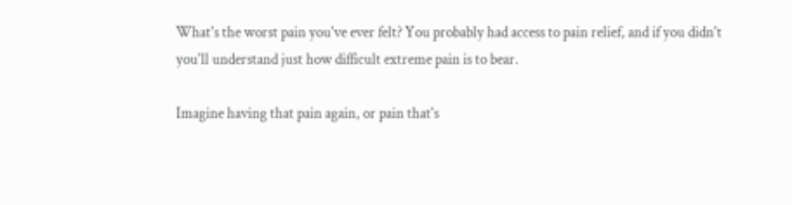What's the worst pain you've ever felt? You probably had access to pain relief, and if you didn't you'll understand just how difficult extreme pain is to bear.

Imagine having that pain again, or pain that's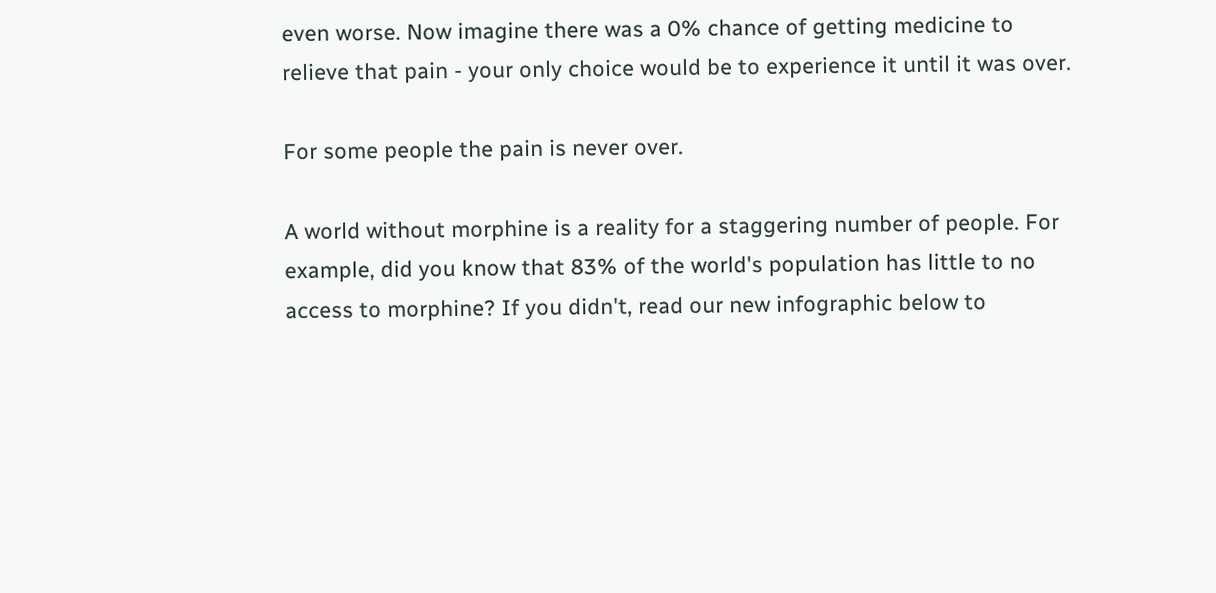even worse. Now imagine there was a 0% chance of getting medicine to relieve that pain - your only choice would be to experience it until it was over.

For some people the pain is never over.

A world without morphine is a reality for a staggering number of people. For example, did you know that 83% of the world's population has little to no access to morphine? If you didn't, read our new infographic below to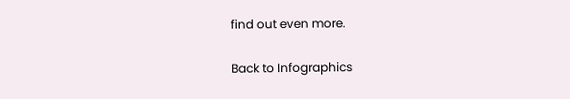find out even more.

Back to Infographics